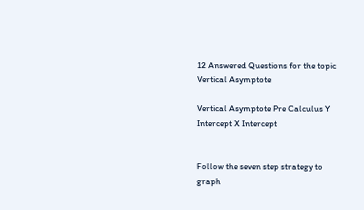12 Answered Questions for the topic Vertical Asymptote

Vertical Asymptote Pre Calculus Y Intercept X Intercept


Follow the seven step strategy to graph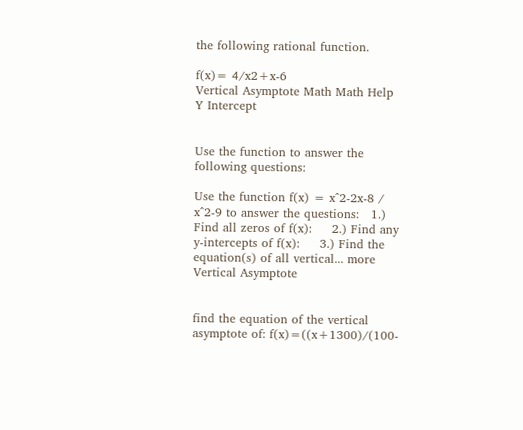the following rational function.

f(x)= 4/x2+x-6
Vertical Asymptote Math Math Help Y Intercept


Use the function to answer the following questions:

Use the function f(x) = x^2-2x-8 / x^2-9 to answer the questions:   1.) Find all zeros of f(x):     2.) Find any y-intercepts of f(x):     3.) Find the equation(s) of all vertical... more
Vertical Asymptote


find the equation of the vertical asymptote of: f(x)=((x+1300)/(100-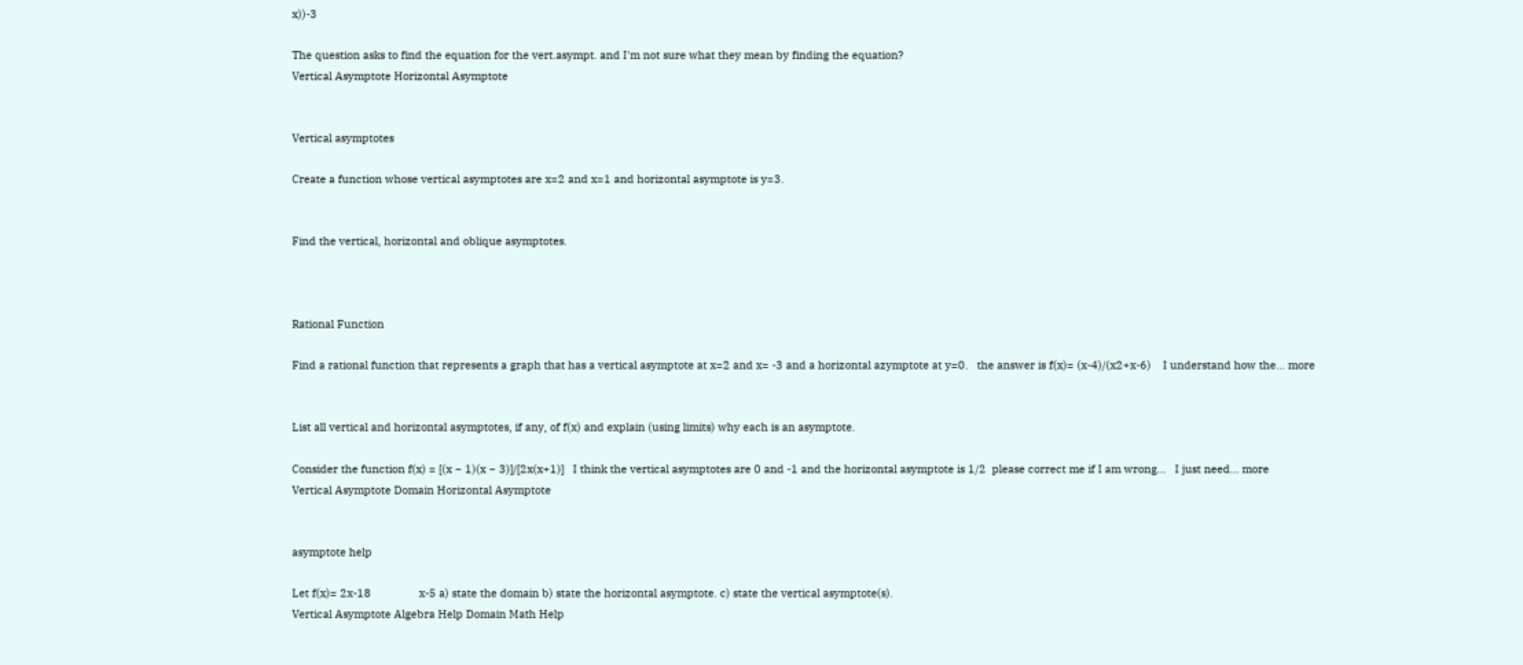x))-3

The question asks to find the equation for the vert.asympt. and I'm not sure what they mean by finding the equation?
Vertical Asymptote Horizontal Asymptote


Vertical asymptotes

Create a function whose vertical asymptotes are x=2 and x=1 and horizontal asymptote is y=3.


Find the vertical, horizontal and oblique asymptotes.



Rational Function

Find a rational function that represents a graph that has a vertical asymptote at x=2 and x= -3 and a horizontal azymptote at y=0.   the answer is f(x)= (x-4)/(x2+x-6)    I understand how the... more


List all vertical and horizontal asymptotes, if any, of f(x) and explain (using limits) why each is an asymptote.

Consider the function f(x) = [(x − 1)(x − 3)]/[2x(x+1)]   I think the vertical asymptotes are 0 and -1 and the horizontal asymptote is 1/2  please correct me if I am wrong...   I just need... more
Vertical Asymptote Domain Horizontal Asymptote


asymptote help

Let f(x)= 2x-18                x-5 a) state the domain b) state the horizontal asymptote. c) state the vertical asymptote(s).
Vertical Asymptote Algebra Help Domain Math Help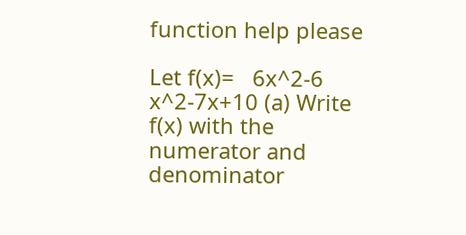function help please

Let f(x)=   6x^2-6                     x^2-7x+10 (a) Write f(x) with the numerator and denominator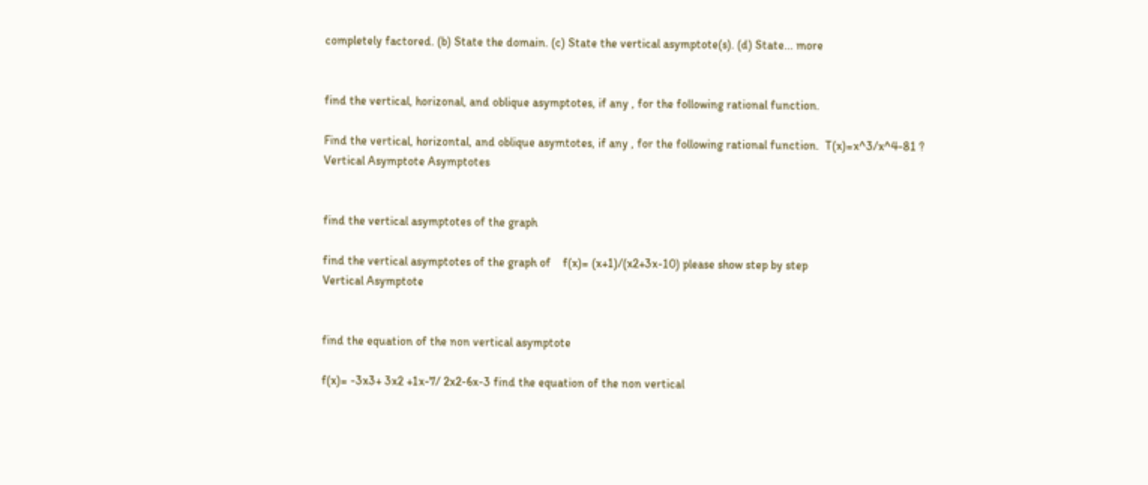completely factored. (b) State the domain. (c) State the vertical asymptote(s). (d) State... more


find the vertical, horizonal, and oblique asymptotes, if any , for the following rational function.

Find the vertical, horizontal, and oblique asymtotes, if any , for the following rational function.  T(x)=x^3/x^4-81 ?
Vertical Asymptote Asymptotes


find the vertical asymptotes of the graph

find the vertical asymptotes of the graph of    f(x)= (x+1)/(x2+3x-10) please show step by step
Vertical Asymptote


find the equation of the non vertical asymptote

f(x)= -3x3+ 3x2 +1x-7/ 2x2-6x-3 find the equation of the non vertical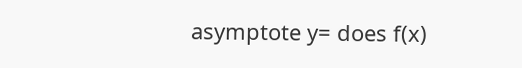asymptote y= does f(x)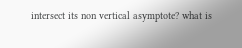intersect its non vertical asymptote? what is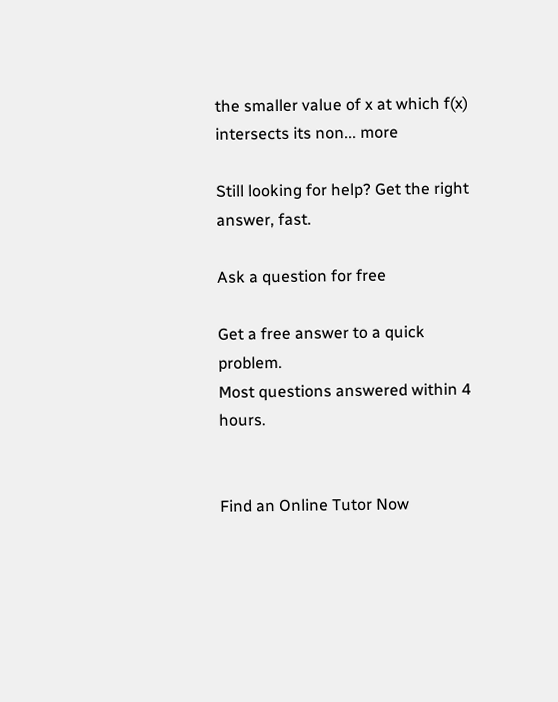the smaller value of x at which f(x) intersects its non... more

Still looking for help? Get the right answer, fast.

Ask a question for free

Get a free answer to a quick problem.
Most questions answered within 4 hours.


Find an Online Tutor Now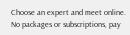Choose an expert and meet online. No packages or subscriptions, pay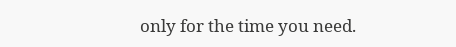only for the time you need.